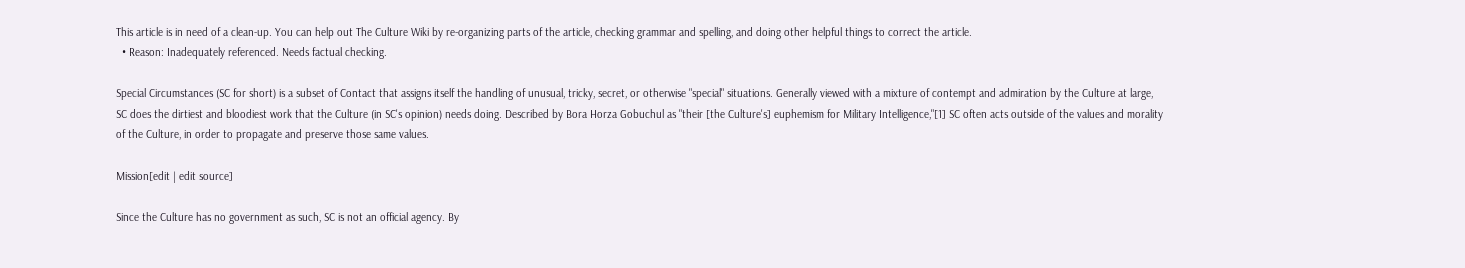This article is in need of a clean-up. You can help out The Culture Wiki by re-organizing parts of the article, checking grammar and spelling, and doing other helpful things to correct the article.
  • Reason: Inadequately referenced. Needs factual checking.

Special Circumstances (SC for short) is a subset of Contact that assigns itself the handling of unusual, tricky, secret, or otherwise "special" situations. Generally viewed with a mixture of contempt and admiration by the Culture at large, SC does the dirtiest and bloodiest work that the Culture (in SC's opinion) needs doing. Described by Bora Horza Gobuchul as "their [the Culture's] euphemism for Military Intelligence,"[1] SC often acts outside of the values and morality of the Culture, in order to propagate and preserve those same values.

Mission[edit | edit source]

Since the Culture has no government as such, SC is not an official agency. By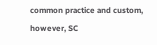common practice and custom, however, SC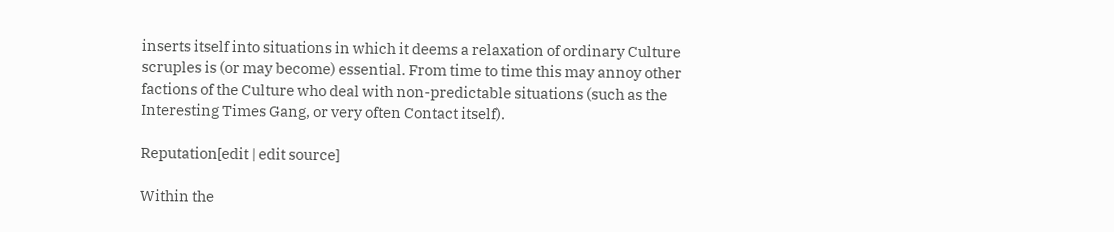inserts itself into situations in which it deems a relaxation of ordinary Culture scruples is (or may become) essential. From time to time this may annoy other factions of the Culture who deal with non-predictable situations (such as the Interesting Times Gang, or very often Contact itself).

Reputation[edit | edit source]

Within the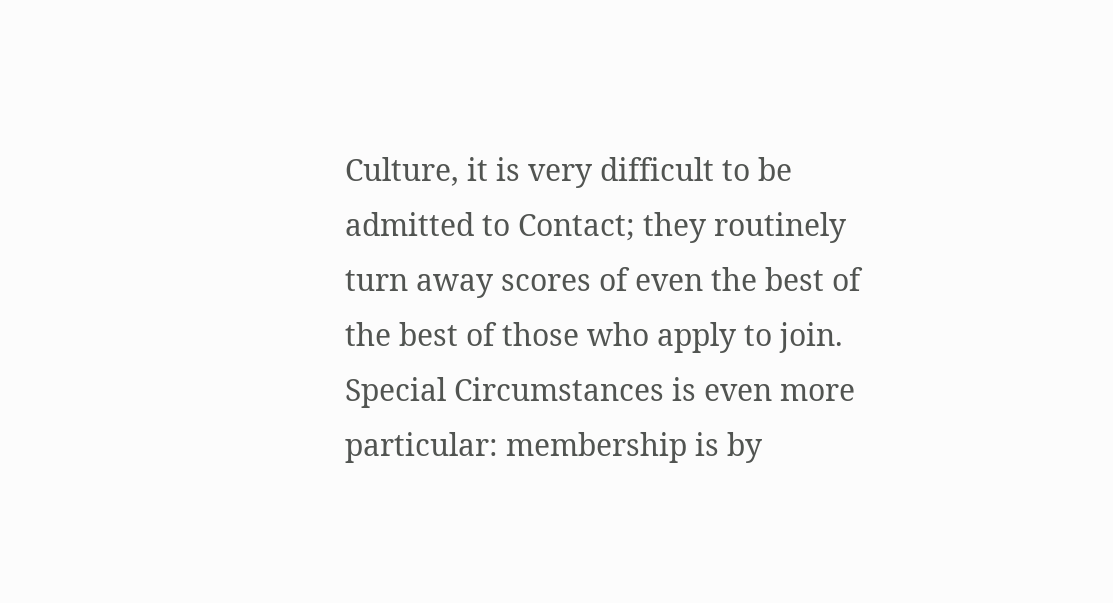Culture, it is very difficult to be admitted to Contact; they routinely turn away scores of even the best of the best of those who apply to join. Special Circumstances is even more particular: membership is by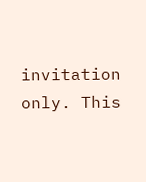invitation only. This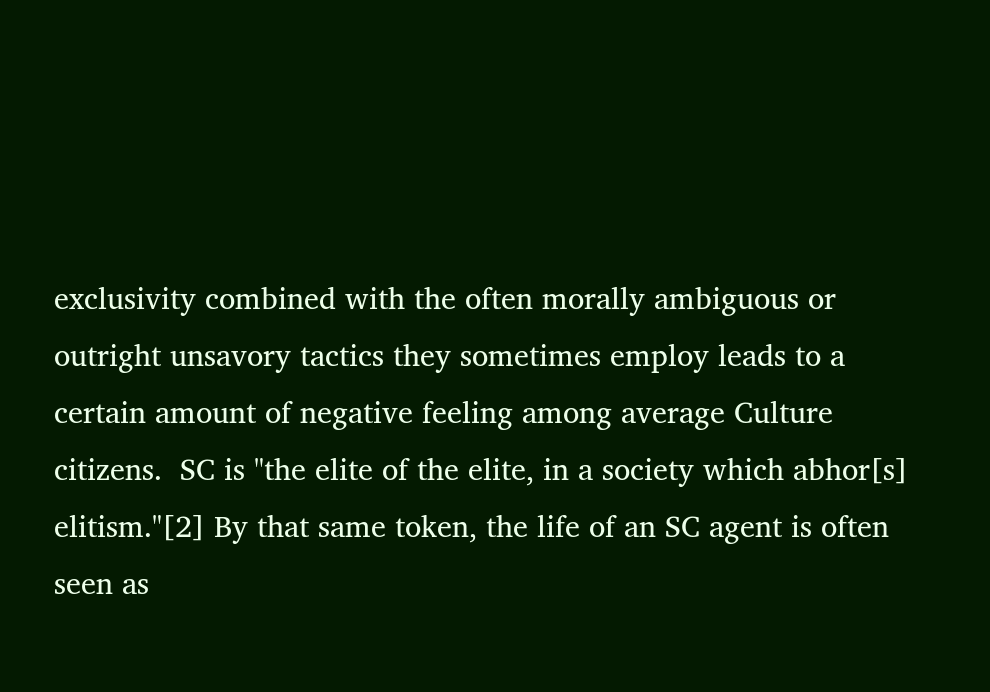exclusivity combined with the often morally ambiguous or outright unsavory tactics they sometimes employ leads to a certain amount of negative feeling among average Culture citizens.  SC is "the elite of the elite, in a society which abhor[s] elitism."[2] By that same token, the life of an SC agent is often seen as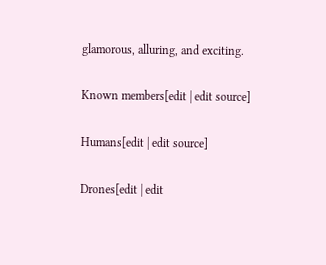glamorous, alluring, and exciting.

Known members[edit | edit source]

Humans[edit | edit source]

Drones[edit | edit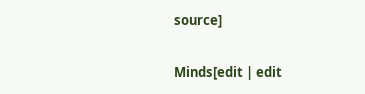source]

Minds[edit | edit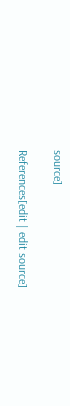source]

References[edit | edit source]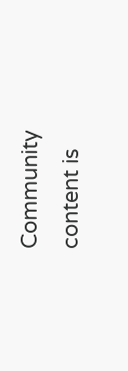Community content is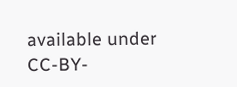available under CC-BY-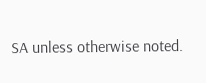SA unless otherwise noted.